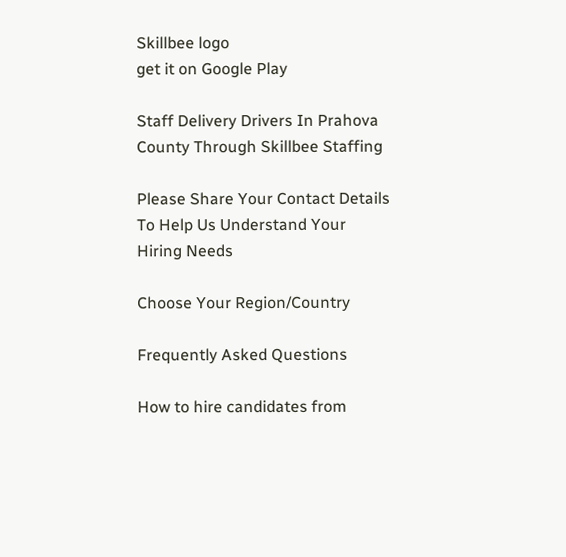Skillbee logo
get it on Google Play

Staff Delivery Drivers In Prahova County Through Skillbee Staffing

Please Share Your Contact Details To Help Us Understand Your Hiring Needs

Choose Your Region/Country

Frequently Asked Questions

How to hire candidates from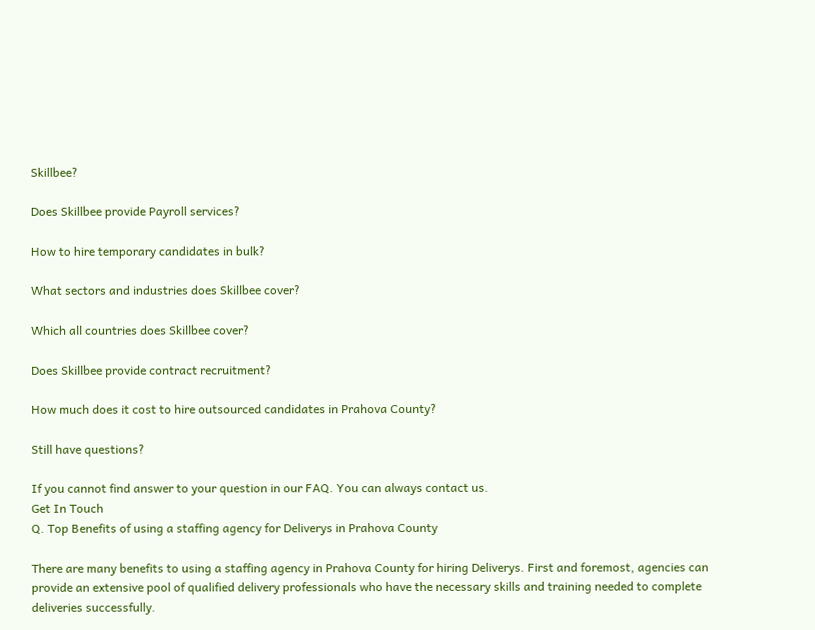Skillbee?

Does Skillbee provide Payroll services?

How to hire temporary candidates in bulk?

What sectors and industries does Skillbee cover?

Which all countries does Skillbee cover?

Does Skillbee provide contract recruitment?

How much does it cost to hire outsourced candidates in Prahova County?

Still have questions?

If you cannot find answer to your question in our FAQ. You can always contact us.
Get In Touch
Q. Top Benefits of using a staffing agency for Deliverys in Prahova County

There are many benefits to using a staffing agency in Prahova County for hiring Deliverys. First and foremost, agencies can provide an extensive pool of qualified delivery professionals who have the necessary skills and training needed to complete deliveries successfully.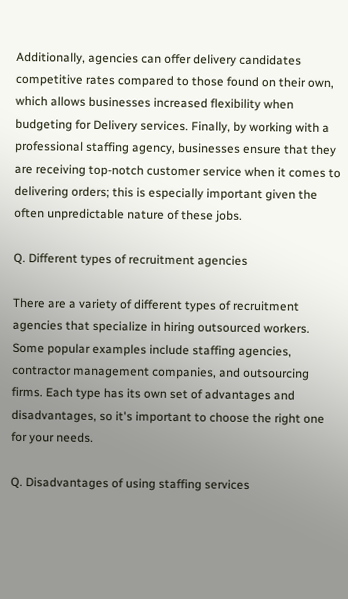Additionally, agencies can offer delivery candidates competitive rates compared to those found on their own, which allows businesses increased flexibility when budgeting for Delivery services. Finally, by working with a professional staffing agency, businesses ensure that they are receiving top-notch customer service when it comes to delivering orders; this is especially important given the often unpredictable nature of these jobs.

Q. Different types of recruitment agencies

There are a variety of different types of recruitment agencies that specialize in hiring outsourced workers. Some popular examples include staffing agencies, contractor management companies, and outsourcing firms. Each type has its own set of advantages and disadvantages, so it's important to choose the right one for your needs.

Q. Disadvantages of using staffing services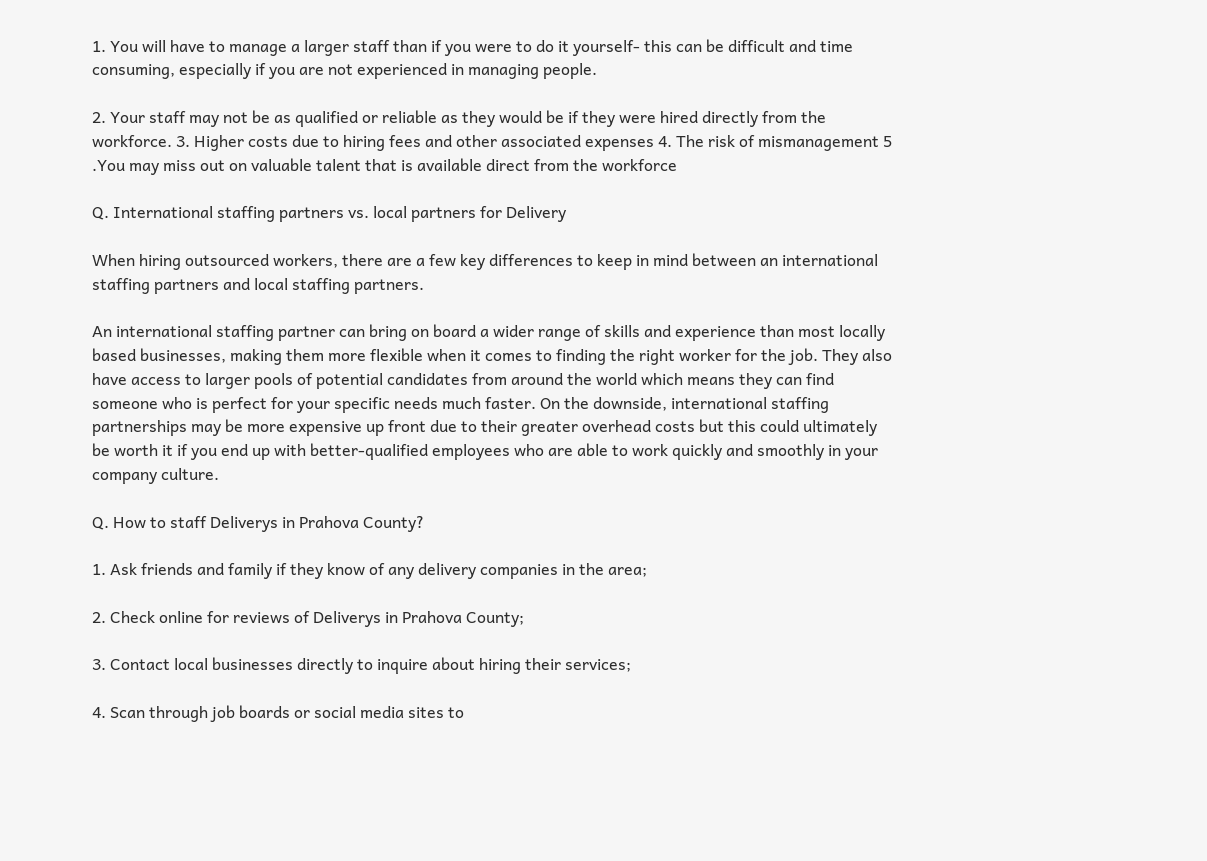1. You will have to manage a larger staff than if you were to do it yourself- this can be difficult and time consuming, especially if you are not experienced in managing people.

2. Your staff may not be as qualified or reliable as they would be if they were hired directly from the workforce. 3. Higher costs due to hiring fees and other associated expenses 4. The risk of mismanagement 5 .You may miss out on valuable talent that is available direct from the workforce

Q. International staffing partners vs. local partners for Delivery

When hiring outsourced workers, there are a few key differences to keep in mind between an international staffing partners and local staffing partners.

An international staffing partner can bring on board a wider range of skills and experience than most locally based businesses, making them more flexible when it comes to finding the right worker for the job. They also have access to larger pools of potential candidates from around the world which means they can find someone who is perfect for your specific needs much faster. On the downside, international staffing partnerships may be more expensive up front due to their greater overhead costs but this could ultimately be worth it if you end up with better-qualified employees who are able to work quickly and smoothly in your company culture.

Q. How to staff Deliverys in Prahova County?

1. Ask friends and family if they know of any delivery companies in the area;

2. Check online for reviews of Deliverys in Prahova County;

3. Contact local businesses directly to inquire about hiring their services;

4. Scan through job boards or social media sites to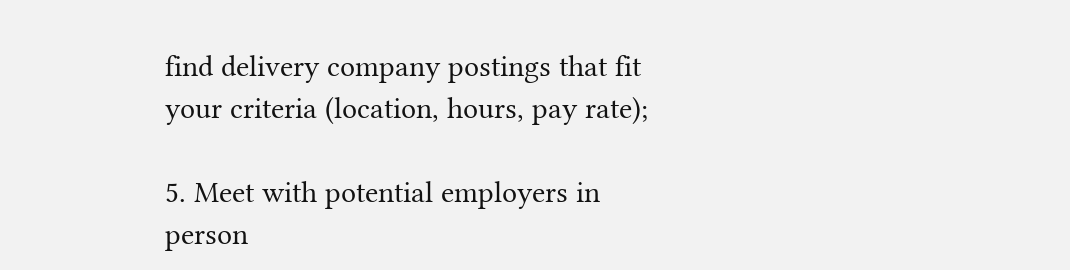find delivery company postings that fit your criteria (location, hours, pay rate);

5. Meet with potential employers in person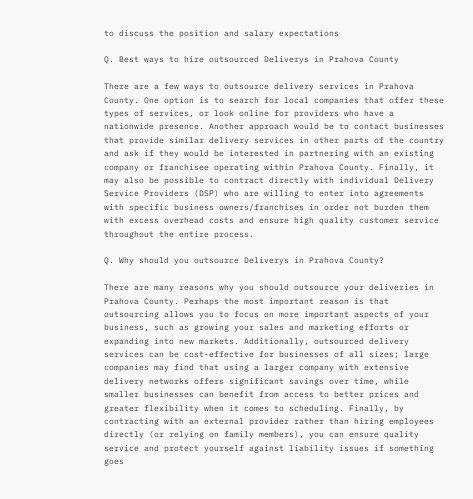to discuss the position and salary expectations

Q. Best ways to hire outsourced Deliverys in Prahova County

There are a few ways to outsource delivery services in Prahova County. One option is to search for local companies that offer these types of services, or look online for providers who have a nationwide presence. Another approach would be to contact businesses that provide similar delivery services in other parts of the country and ask if they would be interested in partnering with an existing company or franchisee operating within Prahova County. Finally, it may also be possible to contract directly with individual Delivery Service Providers (DSP) who are willing to enter into agreements with specific business owners/franchises in order not burden them with excess overhead costs and ensure high quality customer service throughout the entire process.

Q. Why should you outsource Deliverys in Prahova County?

There are many reasons why you should outsource your deliveries in Prahova County. Perhaps the most important reason is that outsourcing allows you to focus on more important aspects of your business, such as growing your sales and marketing efforts or expanding into new markets. Additionally, outsourced delivery services can be cost-effective for businesses of all sizes; large companies may find that using a larger company with extensive delivery networks offers significant savings over time, while smaller businesses can benefit from access to better prices and greater flexibility when it comes to scheduling. Finally, by contracting with an external provider rather than hiring employees directly (or relying on family members), you can ensure quality service and protect yourself against liability issues if something goes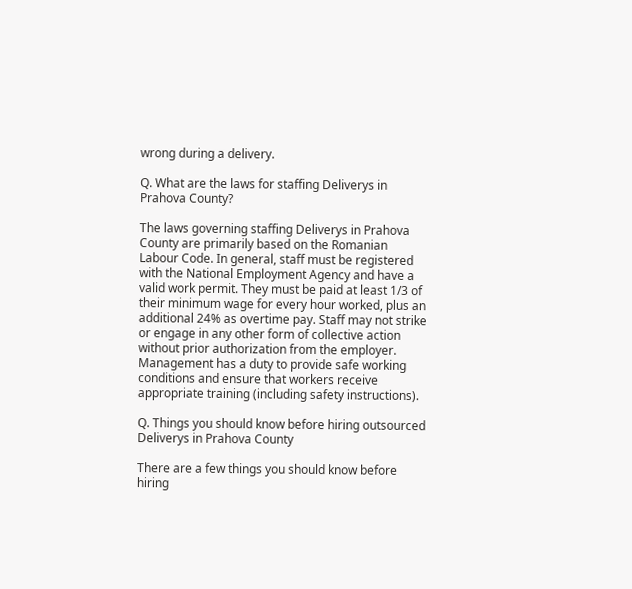wrong during a delivery.

Q. What are the laws for staffing Deliverys in Prahova County?

The laws governing staffing Deliverys in Prahova County are primarily based on the Romanian Labour Code. In general, staff must be registered with the National Employment Agency and have a valid work permit. They must be paid at least 1/3 of their minimum wage for every hour worked, plus an additional 24% as overtime pay. Staff may not strike or engage in any other form of collective action without prior authorization from the employer. Management has a duty to provide safe working conditions and ensure that workers receive appropriate training (including safety instructions).

Q. Things you should know before hiring outsourced Deliverys in Prahova County

There are a few things you should know before hiring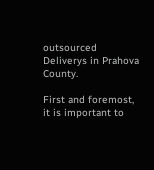outsourced Deliverys in Prahova County.

First and foremost, it is important to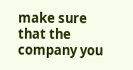make sure that the company you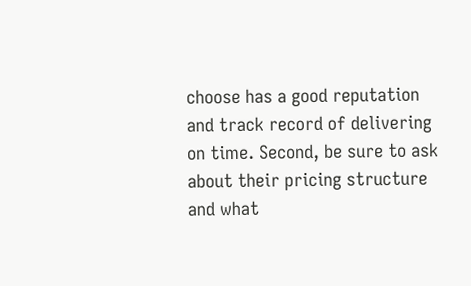choose has a good reputation and track record of delivering on time. Second, be sure to ask about their pricing structure and what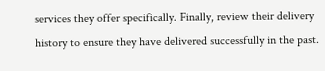services they offer specifically. Finally, review their delivery history to ensure they have delivered successfully in the past.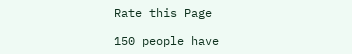Rate this Page

150 people have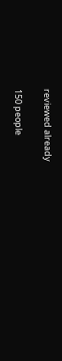reviewed already

150 people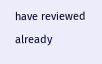have reviewed already